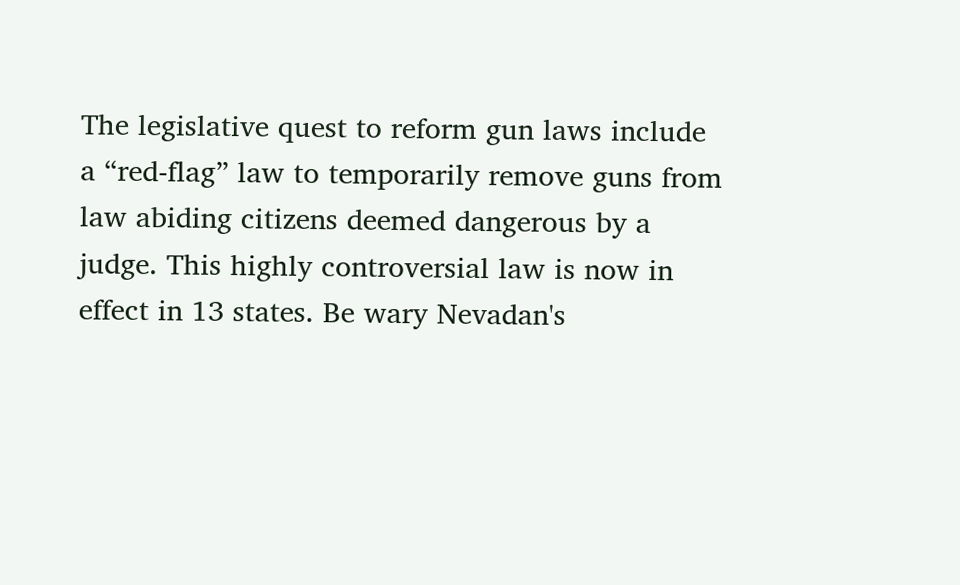The legislative quest to reform gun laws include a “red-flag” law to temporarily remove guns from law abiding citizens deemed dangerous by a judge. This highly controversial law is now in effect in 13 states. Be wary Nevadan's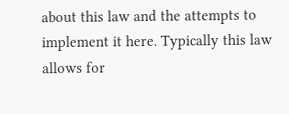about this law and the attempts to implement it here. Typically this law allows for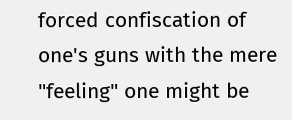forced confiscation of one's guns with the mere "feeling" one might be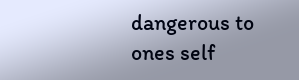dangerous to ones self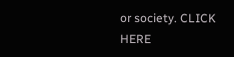or society. CLICK HERE